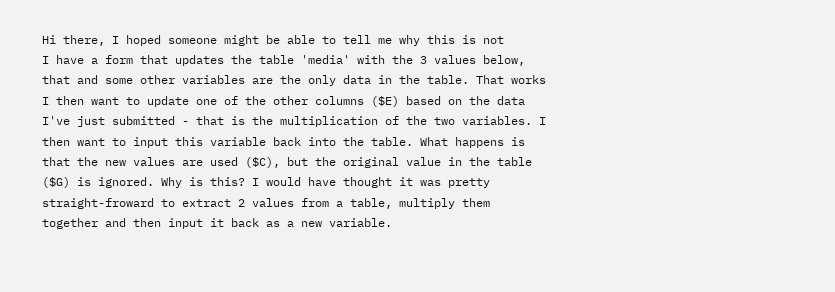Hi there, I hoped someone might be able to tell me why this is not
I have a form that updates the table 'media' with the 3 values below,
that and some other variables are the only data in the table. That works
I then want to update one of the other columns ($E) based on the data
I've just submitted - that is the multiplication of the two variables. I
then want to input this variable back into the table. What happens is
that the new values are used ($C), but the original value in the table
($G) is ignored. Why is this? I would have thought it was pretty
straight-froward to extract 2 values from a table, multiply them
together and then input it back as a new variable.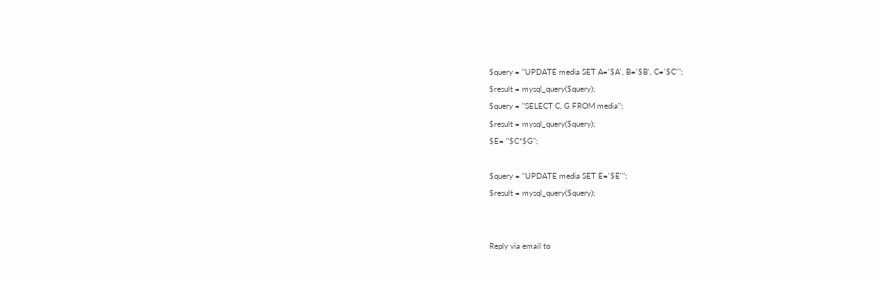$query = "UPDATE media SET A='$A', B='$B', C='$C'";
$result = mysql_query($query);
$query = "SELECT C, G FROM media";
$result = mysql_query($query);
$E= "$C*$G";

$query = "UPDATE media SET E='$E'";
$result = mysql_query($query);


Reply via email to